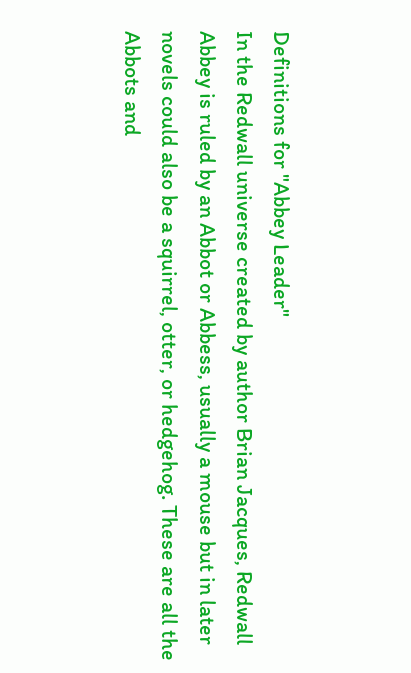Definitions for "Abbey Leader"
In the Redwall universe created by author Brian Jacques, Redwall Abbey is ruled by an Abbot or Abbess, usually a mouse but in later novels could also be a squirrel, otter, or hedgehog. These are all the Abbots and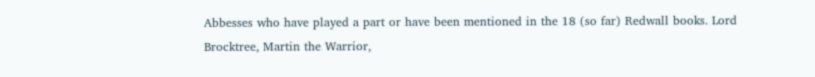Abbesses who have played a part or have been mentioned in the 18 (so far) Redwall books. Lord Brocktree, Martin the Warrior,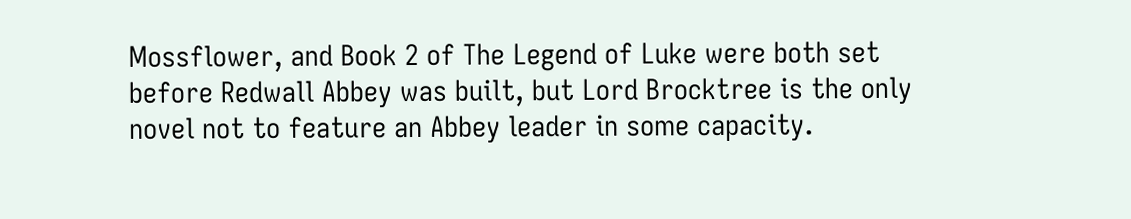Mossflower, and Book 2 of The Legend of Luke were both set before Redwall Abbey was built, but Lord Brocktree is the only novel not to feature an Abbey leader in some capacity.